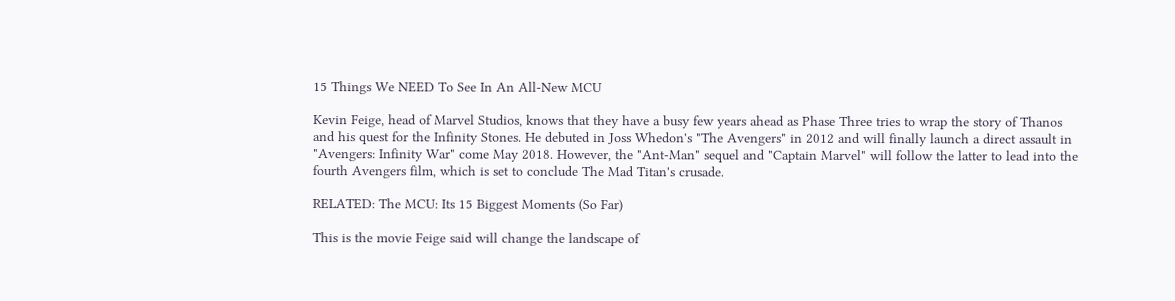15 Things We NEED To See In An All-New MCU

Kevin Feige, head of Marvel Studios, knows that they have a busy few years ahead as Phase Three tries to wrap the story of Thanos and his quest for the Infinity Stones. He debuted in Joss Whedon's "The Avengers" in 2012 and will finally launch a direct assault in "Avengers: Infinity War" come May 2018. However, the "Ant-Man" sequel and "Captain Marvel" will follow the latter to lead into the fourth Avengers film, which is set to conclude The Mad Titan's crusade.

RELATED: The MCU: Its 15 Biggest Moments (So Far)

This is the movie Feige said will change the landscape of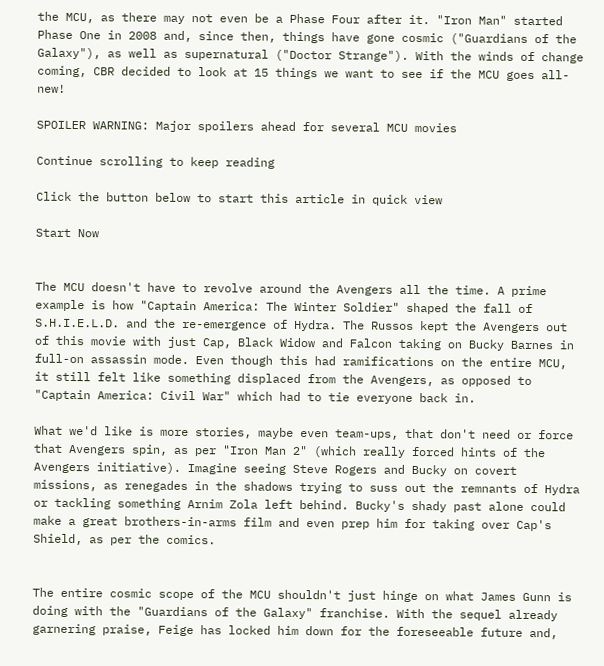the MCU, as there may not even be a Phase Four after it. "Iron Man" started Phase One in 2008 and, since then, things have gone cosmic ("Guardians of the Galaxy"), as well as supernatural ("Doctor Strange"). With the winds of change coming, CBR decided to look at 15 things we want to see if the MCU goes all-new!

SPOILER WARNING: Major spoilers ahead for several MCU movies

Continue scrolling to keep reading

Click the button below to start this article in quick view

Start Now


The MCU doesn't have to revolve around the Avengers all the time. A prime example is how "Captain America: The Winter Soldier" shaped the fall of S.H.I.E.L.D. and the re-emergence of Hydra. The Russos kept the Avengers out of this movie with just Cap, Black Widow and Falcon taking on Bucky Barnes in full-on assassin mode. Even though this had ramifications on the entire MCU, it still felt like something displaced from the Avengers, as opposed to "Captain America: Civil War" which had to tie everyone back in.

What we'd like is more stories, maybe even team-ups, that don't need or force that Avengers spin, as per "Iron Man 2" (which really forced hints of the Avengers initiative). Imagine seeing Steve Rogers and Bucky on covert missions, as renegades in the shadows trying to suss out the remnants of Hydra or tackling something Arnim Zola left behind. Bucky's shady past alone could make a great brothers-in-arms film and even prep him for taking over Cap's Shield, as per the comics.


The entire cosmic scope of the MCU shouldn't just hinge on what James Gunn is doing with the "Guardians of the Galaxy" franchise. With the sequel already garnering praise, Feige has locked him down for the foreseeable future and,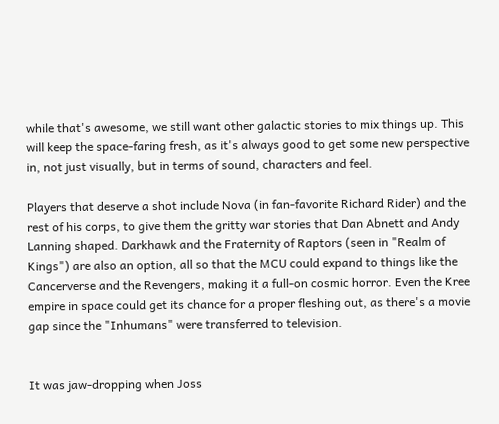while that's awesome, we still want other galactic stories to mix things up. This will keep the space-faring fresh, as it's always good to get some new perspective in, not just visually, but in terms of sound, characters and feel.

Players that deserve a shot include Nova (in fan-favorite Richard Rider) and the rest of his corps, to give them the gritty war stories that Dan Abnett and Andy Lanning shaped. Darkhawk and the Fraternity of Raptors (seen in "Realm of Kings") are also an option, all so that the MCU could expand to things like the Cancerverse and the Revengers, making it a full-on cosmic horror. Even the Kree empire in space could get its chance for a proper fleshing out, as there's a movie gap since the "Inhumans" were transferred to television.


It was jaw-dropping when Joss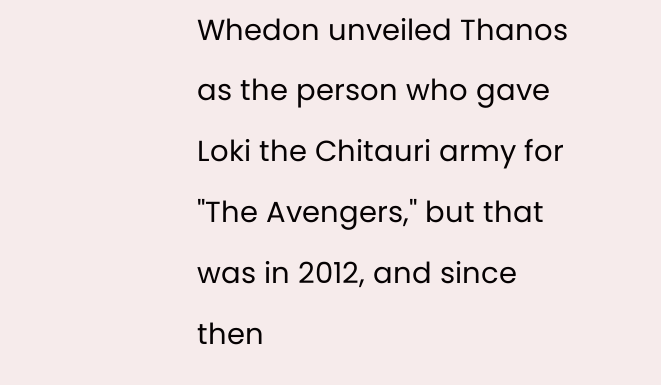Whedon unveiled Thanos as the person who gave Loki the Chitauri army for "The Avengers," but that was in 2012, and since then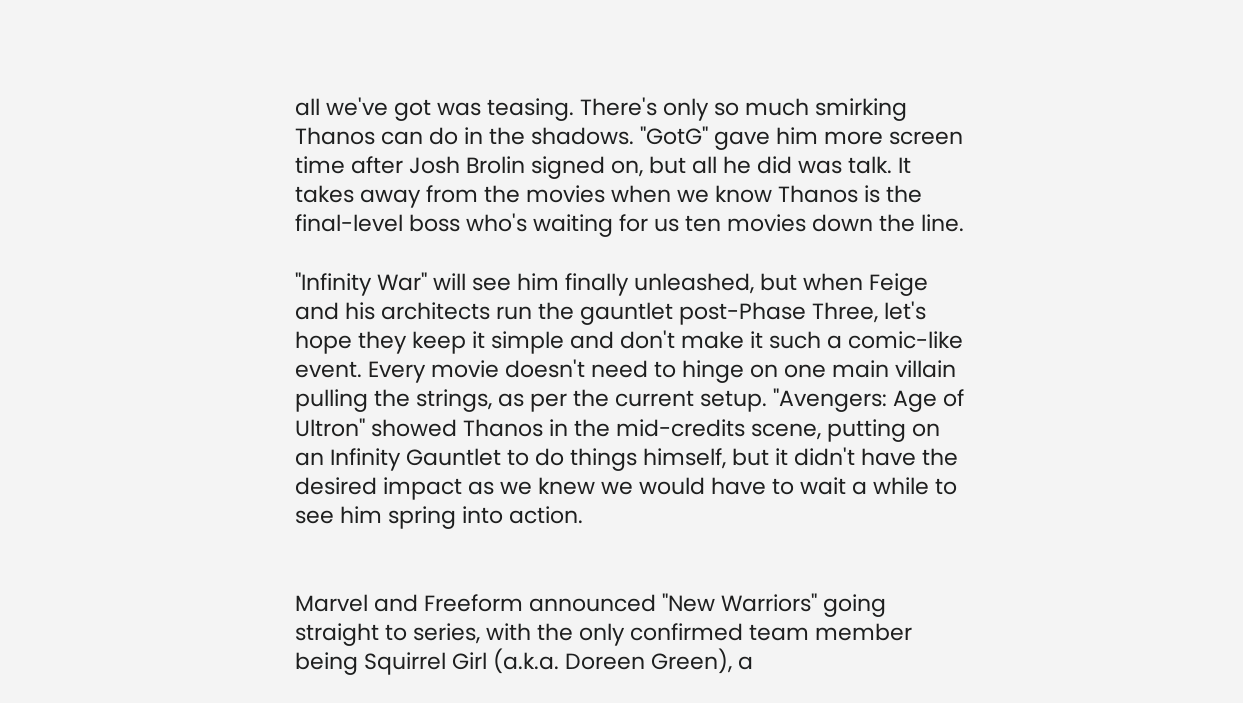all we've got was teasing. There's only so much smirking Thanos can do in the shadows. "GotG" gave him more screen time after Josh Brolin signed on, but all he did was talk. It takes away from the movies when we know Thanos is the final-level boss who's waiting for us ten movies down the line.

"Infinity War" will see him finally unleashed, but when Feige and his architects run the gauntlet post-Phase Three, let's hope they keep it simple and don't make it such a comic-like event. Every movie doesn't need to hinge on one main villain pulling the strings, as per the current setup. "Avengers: Age of Ultron" showed Thanos in the mid-credits scene, putting on an Infinity Gauntlet to do things himself, but it didn't have the desired impact as we knew we would have to wait a while to see him spring into action.


Marvel and Freeform announced "New Warriors" going straight to series, with the only confirmed team member being Squirrel Girl (a.k.a. Doreen Green), a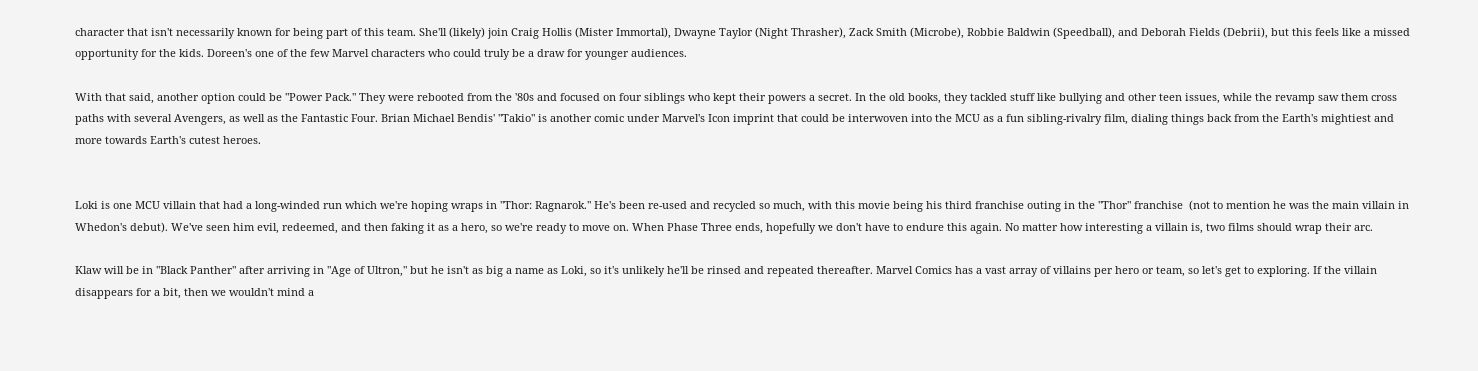character that isn't necessarily known for being part of this team. She'll (likely) join Craig Hollis (Mister Immortal), Dwayne Taylor (Night Thrasher), Zack Smith (Microbe), Robbie Baldwin (Speedball), and Deborah Fields (Debrii), but this feels like a missed opportunity for the kids. Doreen's one of the few Marvel characters who could truly be a draw for younger audiences.

With that said, another option could be "Power Pack." They were rebooted from the '80s and focused on four siblings who kept their powers a secret. In the old books, they tackled stuff like bullying and other teen issues, while the revamp saw them cross paths with several Avengers, as well as the Fantastic Four. Brian Michael Bendis' "Takio" is another comic under Marvel's Icon imprint that could be interwoven into the MCU as a fun sibling-rivalry film, dialing things back from the Earth's mightiest and more towards Earth's cutest heroes.


Loki is one MCU villain that had a long-winded run which we're hoping wraps in "Thor: Ragnarok." He's been re-used and recycled so much, with this movie being his third franchise outing in the "Thor" franchise  (not to mention he was the main villain in Whedon's debut). We've seen him evil, redeemed, and then faking it as a hero, so we're ready to move on. When Phase Three ends, hopefully we don't have to endure this again. No matter how interesting a villain is, two films should wrap their arc.

Klaw will be in "Black Panther" after arriving in "Age of Ultron," but he isn't as big a name as Loki, so it's unlikely he'll be rinsed and repeated thereafter. Marvel Comics has a vast array of villains per hero or team, so let's get to exploring. If the villain disappears for a bit, then we wouldn't mind a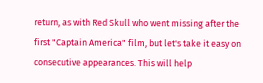return, as with Red Skull who went missing after the first "Captain America" film, but let's take it easy on consecutive appearances. This will help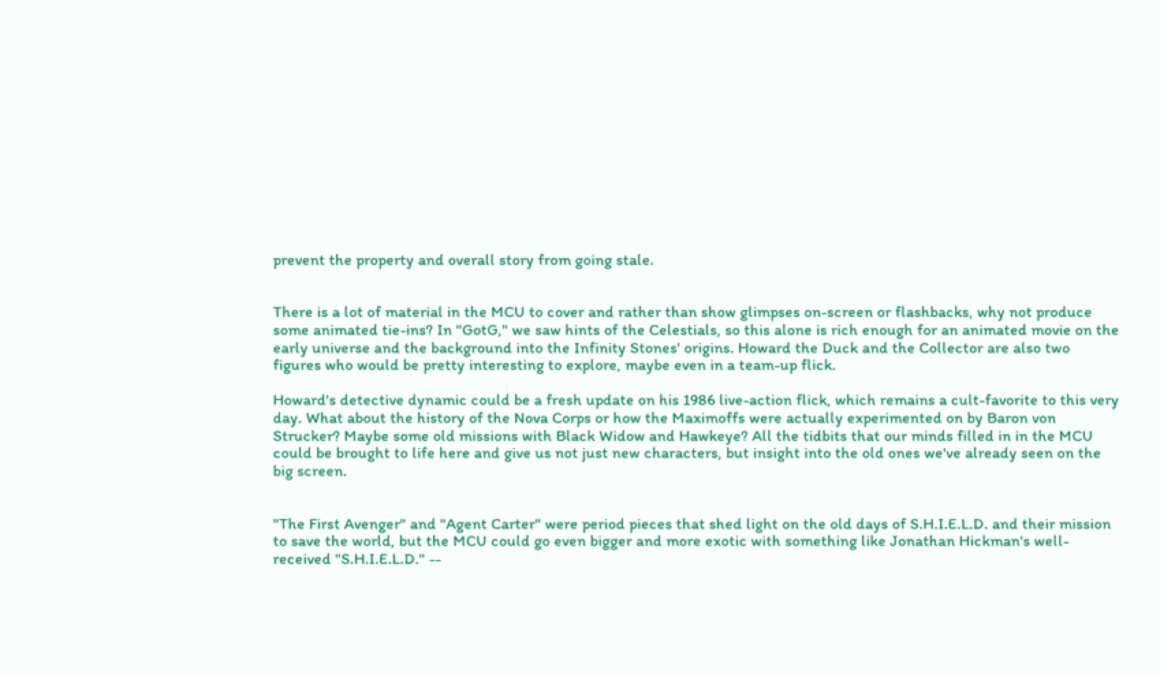prevent the property and overall story from going stale.


There is a lot of material in the MCU to cover and rather than show glimpses on-screen or flashbacks, why not produce some animated tie-ins? In "GotG," we saw hints of the Celestials, so this alone is rich enough for an animated movie on the early universe and the background into the Infinity Stones' origins. Howard the Duck and the Collector are also two figures who would be pretty interesting to explore, maybe even in a team-up flick.

Howard's detective dynamic could be a fresh update on his 1986 live-action flick, which remains a cult-favorite to this very day. What about the history of the Nova Corps or how the Maximoffs were actually experimented on by Baron von Strucker? Maybe some old missions with Black Widow and Hawkeye? All the tidbits that our minds filled in in the MCU could be brought to life here and give us not just new characters, but insight into the old ones we've already seen on the big screen.


"The First Avenger" and "Agent Carter" were period pieces that shed light on the old days of S.H.I.E.L.D. and their mission to save the world, but the MCU could go even bigger and more exotic with something like Jonathan Hickman's well-received "S.H.I.E.L.D." --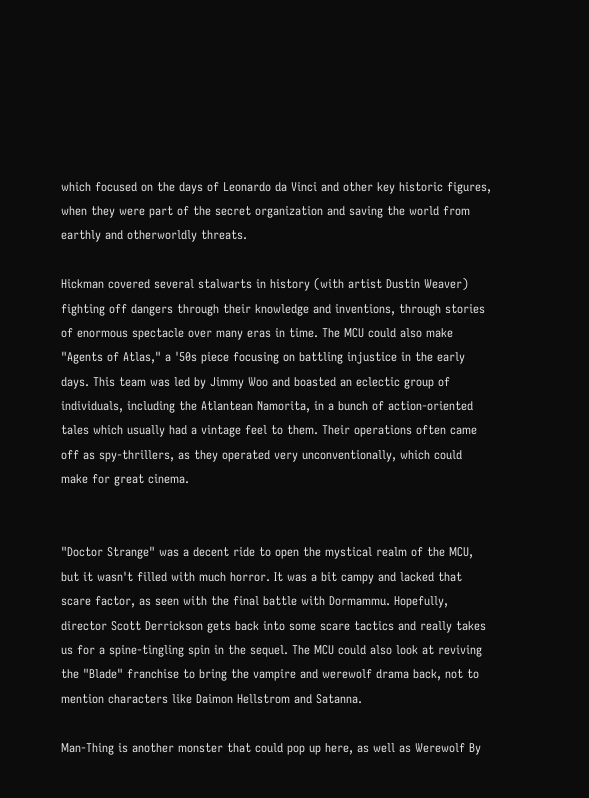which focused on the days of Leonardo da Vinci and other key historic figures, when they were part of the secret organization and saving the world from earthly and otherworldly threats.

Hickman covered several stalwarts in history (with artist Dustin Weaver) fighting off dangers through their knowledge and inventions, through stories of enormous spectacle over many eras in time. The MCU could also make "Agents of Atlas," a '50s piece focusing on battling injustice in the early days. This team was led by Jimmy Woo and boasted an eclectic group of individuals, including the Atlantean Namorita, in a bunch of action-oriented tales which usually had a vintage feel to them. Their operations often came off as spy-thrillers, as they operated very unconventionally, which could make for great cinema.


"Doctor Strange" was a decent ride to open the mystical realm of the MCU, but it wasn't filled with much horror. It was a bit campy and lacked that scare factor, as seen with the final battle with Dormammu. Hopefully, director Scott Derrickson gets back into some scare tactics and really takes us for a spine-tingling spin in the sequel. The MCU could also look at reviving the "Blade" franchise to bring the vampire and werewolf drama back, not to mention characters like Daimon Hellstrom and Satanna.

Man-Thing is another monster that could pop up here, as well as Werewolf By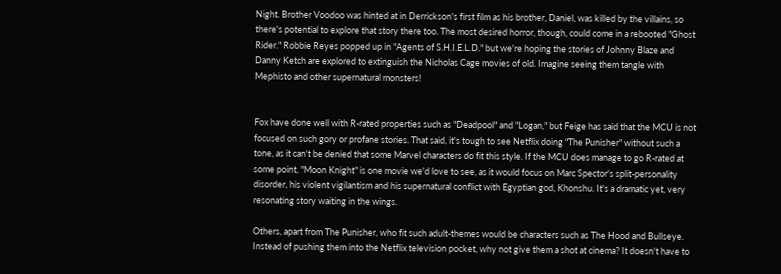Night. Brother Voodoo was hinted at in Derrickson's first film as his brother, Daniel, was killed by the villains, so there's potential to explore that story there too. The most desired horror, though, could come in a rebooted "Ghost Rider." Robbie Reyes popped up in "Agents of S.H.I.E.L.D." but we're hoping the stories of Johnny Blaze and Danny Ketch are explored to extinguish the Nicholas Cage movies of old. Imagine seeing them tangle with Mephisto and other supernatural monsters!


Fox have done well with R-rated properties such as "Deadpool" and "Logan," but Feige has said that the MCU is not focused on such gory or profane stories. That said, it's tough to see Netflix doing "The Punisher" without such a tone, as it can't be denied that some Marvel characters do fit this style. If the MCU does manage to go R-rated at some point, "Moon Knight" is one movie we'd love to see, as it would focus on Marc Spector's split-personality disorder, his violent vigilantism and his supernatural conflict with Egyptian god, Khonshu. It's a dramatic yet, very resonating story waiting in the wings.

Others, apart from The Punisher, who fit such adult-themes would be characters such as The Hood and Bullseye. Instead of pushing them into the Netflix television pocket, why not give them a shot at cinema? It doesn't have to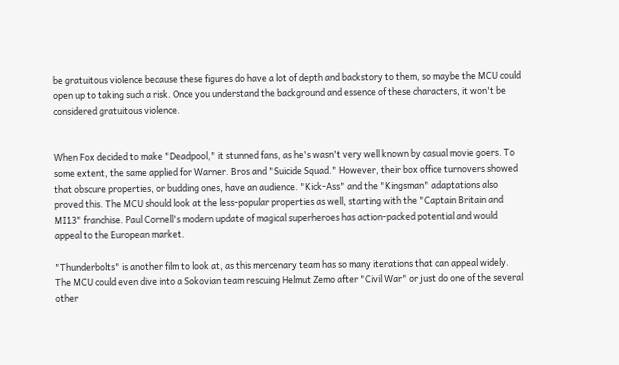be gratuitous violence because these figures do have a lot of depth and backstory to them, so maybe the MCU could open up to taking such a risk. Once you understand the background and essence of these characters, it won't be considered gratuitous violence.


When Fox decided to make "Deadpool," it stunned fans, as he's wasn't very well known by casual movie goers. To some extent, the same applied for Warner. Bros and "Suicide Squad." However, their box office turnovers showed that obscure properties, or budding ones, have an audience. "Kick-Ass" and the "Kingsman" adaptations also proved this. The MCU should look at the less-popular properties as well, starting with the "Captain Britain and MI13" franchise. Paul Cornell's modern update of magical superheroes has action-packed potential and would appeal to the European market.

"Thunderbolts" is another film to look at, as this mercenary team has so many iterations that can appeal widely. The MCU could even dive into a Sokovian team rescuing Helmut Zemo after "Civil War" or just do one of the several other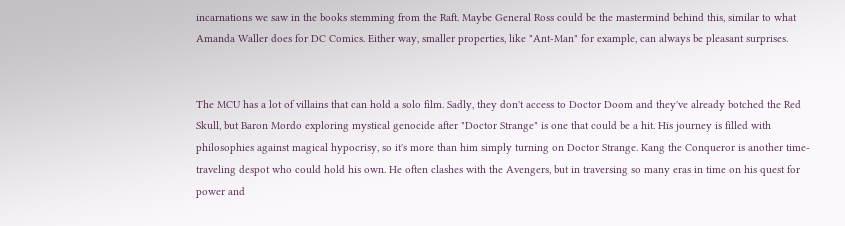incarnations we saw in the books stemming from the Raft. Maybe General Ross could be the mastermind behind this, similar to what Amanda Waller does for DC Comics. Either way, smaller properties, like "Ant-Man" for example, can always be pleasant surprises.


The MCU has a lot of villains that can hold a solo film. Sadly, they don't access to Doctor Doom and they've already botched the Red Skull, but Baron Mordo exploring mystical genocide after "Doctor Strange" is one that could be a hit. His journey is filled with philosophies against magical hypocrisy, so it's more than him simply turning on Doctor Strange. Kang the Conqueror is another time-traveling despot who could hold his own. He often clashes with the Avengers, but in traversing so many eras in time on his quest for power and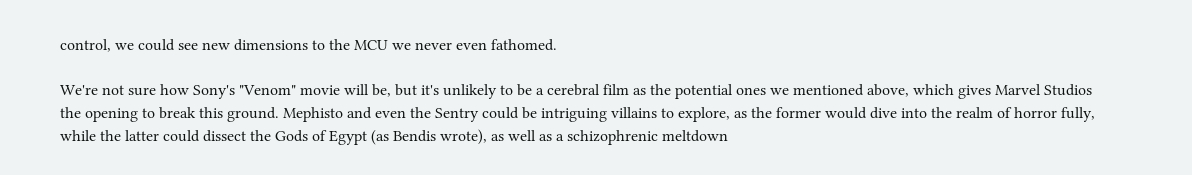control, we could see new dimensions to the MCU we never even fathomed.

We're not sure how Sony's "Venom" movie will be, but it's unlikely to be a cerebral film as the potential ones we mentioned above, which gives Marvel Studios the opening to break this ground. Mephisto and even the Sentry could be intriguing villains to explore, as the former would dive into the realm of horror fully, while the latter could dissect the Gods of Egypt (as Bendis wrote), as well as a schizophrenic meltdown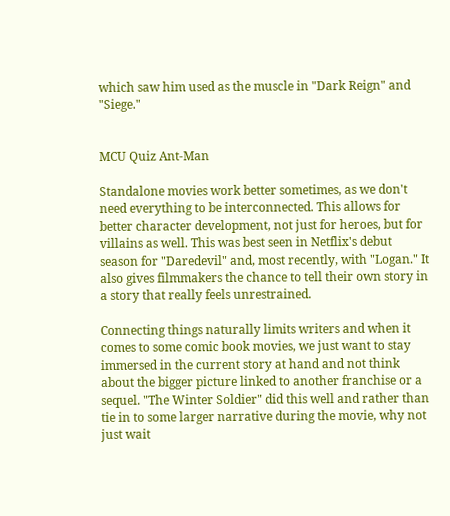which saw him used as the muscle in "Dark Reign" and "Siege."


MCU Quiz Ant-Man

Standalone movies work better sometimes, as we don't need everything to be interconnected. This allows for better character development, not just for heroes, but for villains as well. This was best seen in Netflix's debut season for "Daredevil" and, most recently, with "Logan." It also gives filmmakers the chance to tell their own story in a story that really feels unrestrained.

Connecting things naturally limits writers and when it comes to some comic book movies, we just want to stay immersed in the current story at hand and not think about the bigger picture linked to another franchise or a sequel. "The Winter Soldier" did this well and rather than tie in to some larger narrative during the movie, why not just wait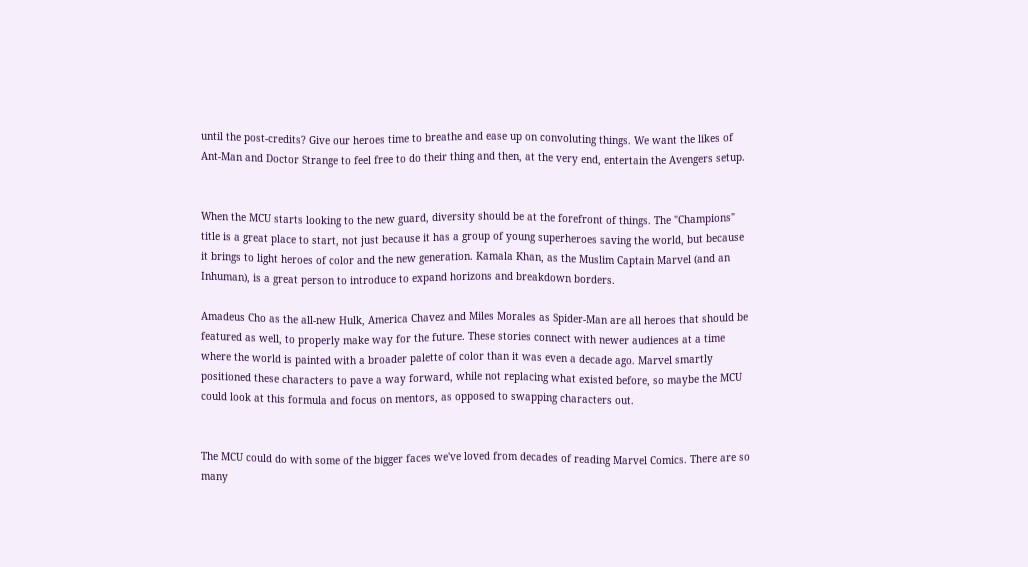until the post-credits? Give our heroes time to breathe and ease up on convoluting things. We want the likes of Ant-Man and Doctor Strange to feel free to do their thing and then, at the very end, entertain the Avengers setup.


When the MCU starts looking to the new guard, diversity should be at the forefront of things. The "Champions" title is a great place to start, not just because it has a group of young superheroes saving the world, but because it brings to light heroes of color and the new generation. Kamala Khan, as the Muslim Captain Marvel (and an Inhuman), is a great person to introduce to expand horizons and breakdown borders.

Amadeus Cho as the all-new Hulk, America Chavez and Miles Morales as Spider-Man are all heroes that should be featured as well, to properly make way for the future. These stories connect with newer audiences at a time where the world is painted with a broader palette of color than it was even a decade ago. Marvel smartly positioned these characters to pave a way forward, while not replacing what existed before, so maybe the MCU could look at this formula and focus on mentors, as opposed to swapping characters out.


The MCU could do with some of the bigger faces we've loved from decades of reading Marvel Comics. There are so many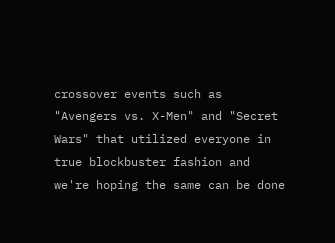crossover events such as "Avengers vs. X-Men" and "Secret Wars" that utilized everyone in true blockbuster fashion and we're hoping the same can be done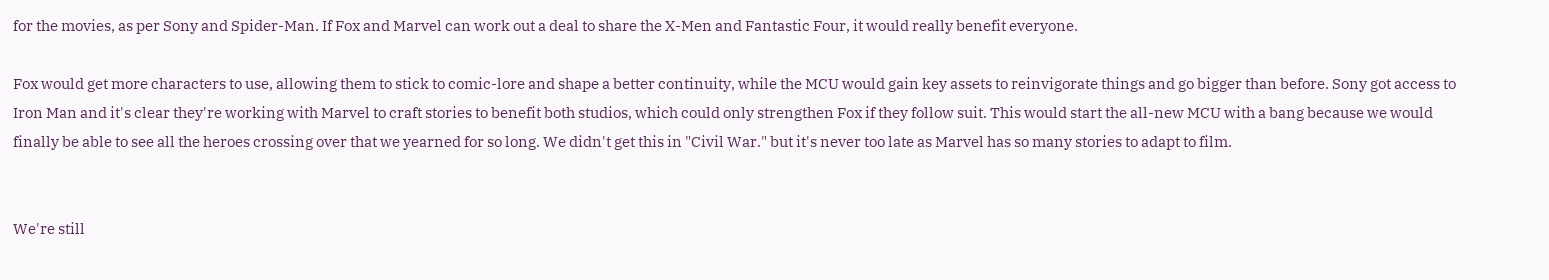for the movies, as per Sony and Spider-Man. If Fox and Marvel can work out a deal to share the X-Men and Fantastic Four, it would really benefit everyone.

Fox would get more characters to use, allowing them to stick to comic-lore and shape a better continuity, while the MCU would gain key assets to reinvigorate things and go bigger than before. Sony got access to Iron Man and it's clear they're working with Marvel to craft stories to benefit both studios, which could only strengthen Fox if they follow suit. This would start the all-new MCU with a bang because we would finally be able to see all the heroes crossing over that we yearned for so long. We didn't get this in "Civil War." but it's never too late as Marvel has so many stories to adapt to film.


We're still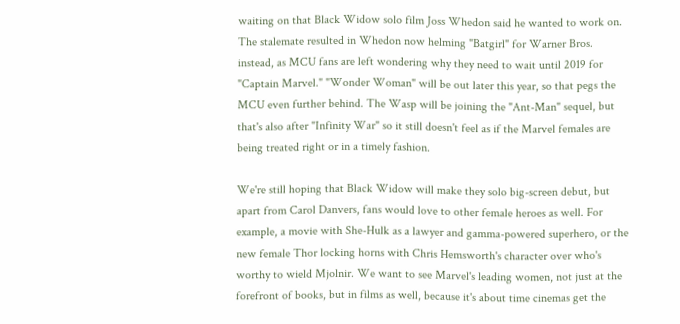waiting on that Black Widow solo film Joss Whedon said he wanted to work on. The stalemate resulted in Whedon now helming "Batgirl" for Warner Bros. instead, as MCU fans are left wondering why they need to wait until 2019 for "Captain Marvel." "Wonder Woman" will be out later this year, so that pegs the MCU even further behind. The Wasp will be joining the "Ant-Man" sequel, but that's also after "Infinity War" so it still doesn't feel as if the Marvel females are being treated right or in a timely fashion.

We're still hoping that Black Widow will make they solo big-screen debut, but apart from Carol Danvers, fans would love to other female heroes as well. For example, a movie with She-Hulk as a lawyer and gamma-powered superhero, or the new female Thor locking horns with Chris Hemsworth's character over who's worthy to wield Mjolnir. We want to see Marvel's leading women, not just at the forefront of books, but in films as well, because it's about time cinemas get the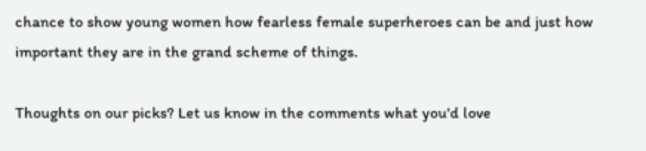chance to show young women how fearless female superheroes can be and just how important they are in the grand scheme of things.

Thoughts on our picks? Let us know in the comments what you'd love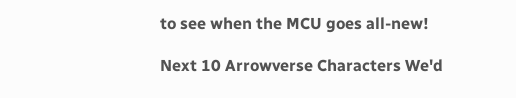to see when the MCU goes all-new!

Next 10 Arrowverse Characters We'd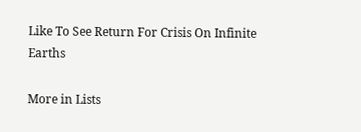Like To See Return For Crisis On Infinite Earths

More in Lists